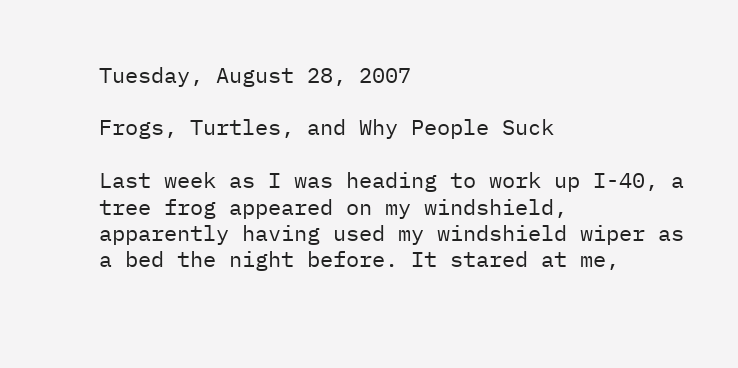Tuesday, August 28, 2007

Frogs, Turtles, and Why People Suck

Last week as I was heading to work up I-40, a tree frog appeared on my windshield, apparently having used my windshield wiper as a bed the night before. It stared at me,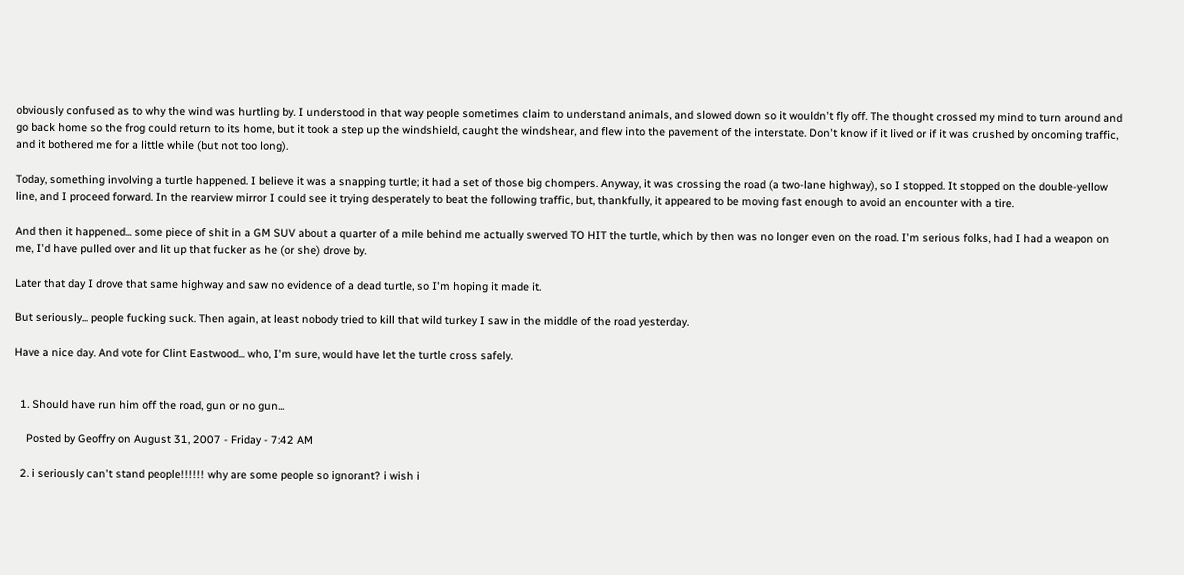obviously confused as to why the wind was hurtling by. I understood in that way people sometimes claim to understand animals, and slowed down so it wouldn't fly off. The thought crossed my mind to turn around and go back home so the frog could return to its home, but it took a step up the windshield, caught the windshear, and flew into the pavement of the interstate. Don't know if it lived or if it was crushed by oncoming traffic, and it bothered me for a little while (but not too long).

Today, something involving a turtle happened. I believe it was a snapping turtle; it had a set of those big chompers. Anyway, it was crossing the road (a two-lane highway), so I stopped. It stopped on the double-yellow line, and I proceed forward. In the rearview mirror I could see it trying desperately to beat the following traffic, but, thankfully, it appeared to be moving fast enough to avoid an encounter with a tire.

And then it happened... some piece of shit in a GM SUV about a quarter of a mile behind me actually swerved TO HIT the turtle, which by then was no longer even on the road. I'm serious folks, had I had a weapon on me, I'd have pulled over and lit up that fucker as he (or she) drove by.

Later that day I drove that same highway and saw no evidence of a dead turtle, so I'm hoping it made it.

But seriously... people fucking suck. Then again, at least nobody tried to kill that wild turkey I saw in the middle of the road yesterday.

Have a nice day. And vote for Clint Eastwood... who, I'm sure, would have let the turtle cross safely.


  1. Should have run him off the road, gun or no gun...

    Posted by Geoffry on August 31, 2007 - Friday - 7:42 AM

  2. i seriously can't stand people!!!!!! why are some people so ignorant? i wish i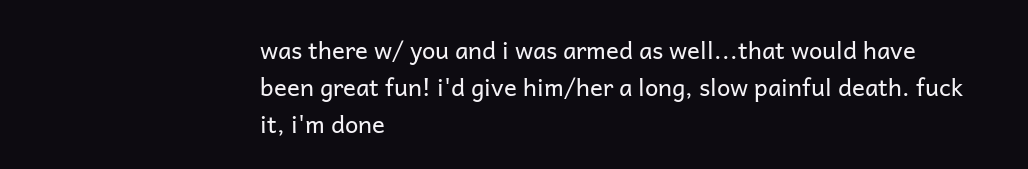was there w/ you and i was armed as well...that would have been great fun! i'd give him/her a long, slow painful death. fuck it, i'm done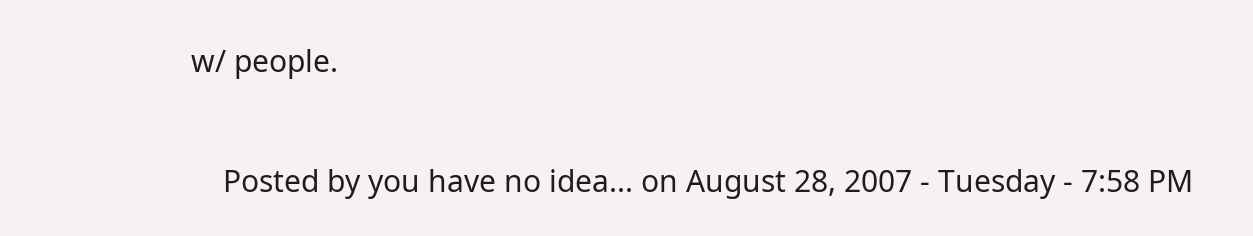w/ people.

    Posted by you have no idea... on August 28, 2007 - Tuesday - 7:58 PM